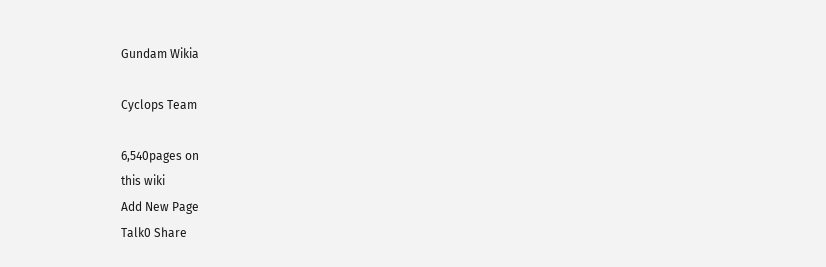Gundam Wikia

Cyclops Team

6,540pages on
this wiki
Add New Page
Talk0 Share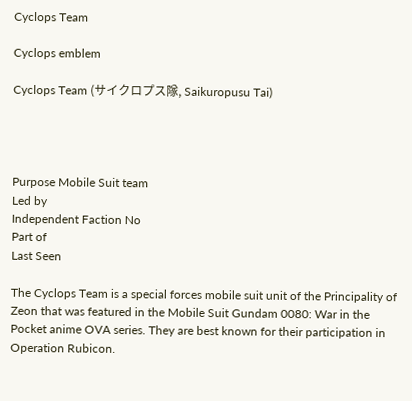Cyclops Team

Cyclops emblem

Cyclops Team (サイクロプス隊, Saikuropusu Tai)




Purpose Mobile Suit team
Led by
Independent Faction No
Part of
Last Seen

The Cyclops Team is a special forces mobile suit unit of the Principality of Zeon that was featured in the Mobile Suit Gundam 0080: War in the Pocket anime OVA series. They are best known for their participation in Operation Rubicon.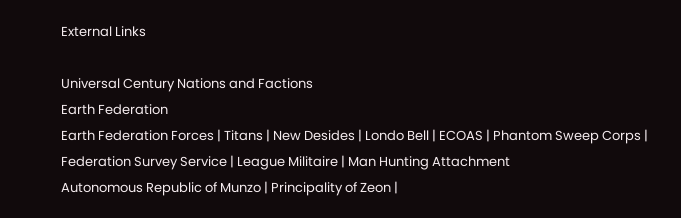External Links

Universal Century Nations and Factions
Earth Federation
Earth Federation Forces | Titans | New Desides | Londo Bell | ECOAS | Phantom Sweep Corps | Federation Survey Service | League Militaire | Man Hunting Attachment
Autonomous Republic of Munzo | Principality of Zeon |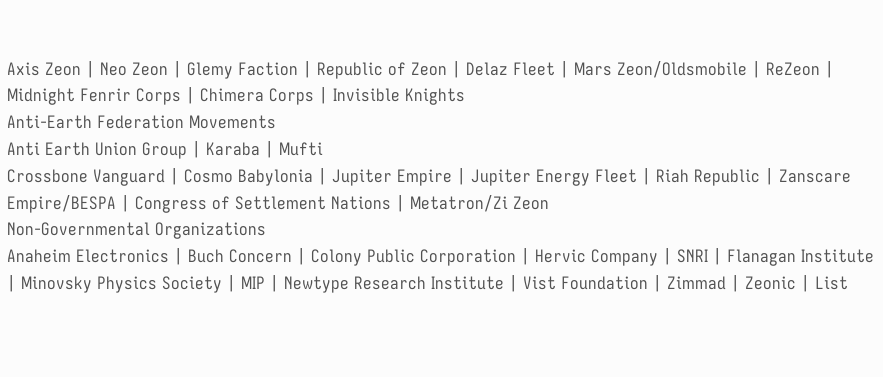Axis Zeon | Neo Zeon | Glemy Faction | Republic of Zeon | Delaz Fleet | Mars Zeon/Oldsmobile | ReZeon | Midnight Fenrir Corps | Chimera Corps | Invisible Knights
Anti-Earth Federation Movements
Anti Earth Union Group | Karaba | Mufti
Crossbone Vanguard | Cosmo Babylonia | Jupiter Empire | Jupiter Energy Fleet | Riah Republic | Zanscare Empire/BESPA | Congress of Settlement Nations | Metatron/Zi Zeon
Non-Governmental Organizations
Anaheim Electronics | Buch Concern | Colony Public Corporation | Hervic Company | SNRI | Flanagan Institute | Minovsky Physics Society | MIP | Newtype Research Institute | Vist Foundation | Zimmad | Zeonic | List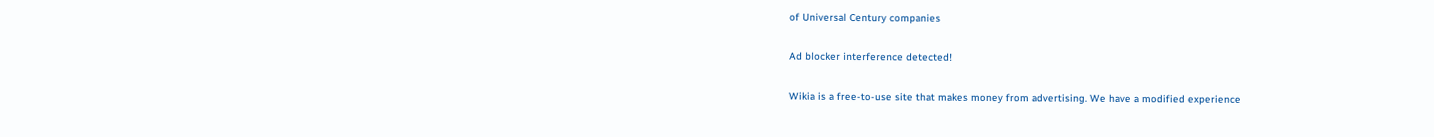of Universal Century companies

Ad blocker interference detected!

Wikia is a free-to-use site that makes money from advertising. We have a modified experience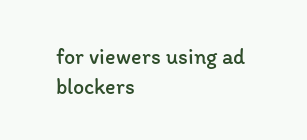for viewers using ad blockers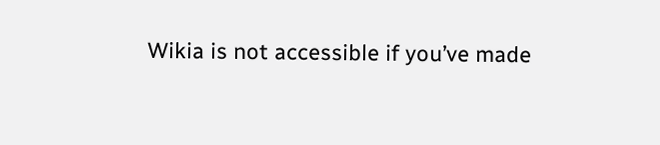Wikia is not accessible if you’ve made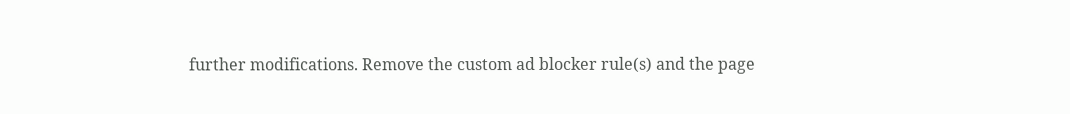further modifications. Remove the custom ad blocker rule(s) and the page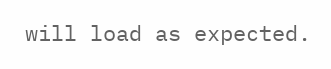will load as expected.